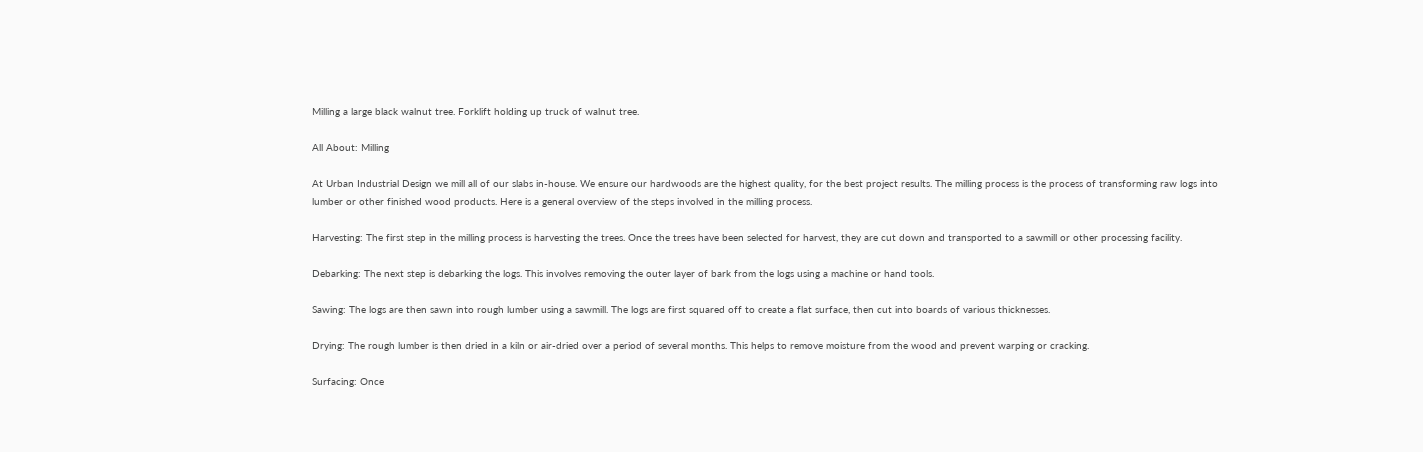Milling a large black walnut tree. Forklift holding up truck of walnut tree.

All About: Milling

At Urban Industrial Design we mill all of our slabs in-house. We ensure our hardwoods are the highest quality, for the best project results. The milling process is the process of transforming raw logs into lumber or other finished wood products. Here is a general overview of the steps involved in the milling process.

Harvesting: The first step in the milling process is harvesting the trees. Once the trees have been selected for harvest, they are cut down and transported to a sawmill or other processing facility.

Debarking: The next step is debarking the logs. This involves removing the outer layer of bark from the logs using a machine or hand tools.

Sawing: The logs are then sawn into rough lumber using a sawmill. The logs are first squared off to create a flat surface, then cut into boards of various thicknesses.

Drying: The rough lumber is then dried in a kiln or air-dried over a period of several months. This helps to remove moisture from the wood and prevent warping or cracking.

Surfacing: Once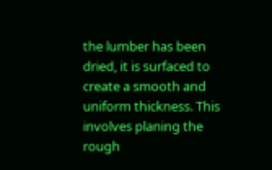the lumber has been dried, it is surfaced to create a smooth and uniform thickness. This involves planing the rough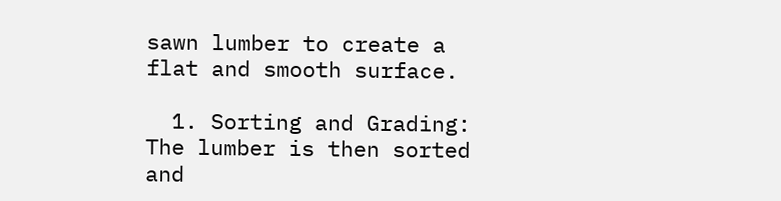sawn lumber to create a flat and smooth surface.

  1. Sorting and Grading: The lumber is then sorted and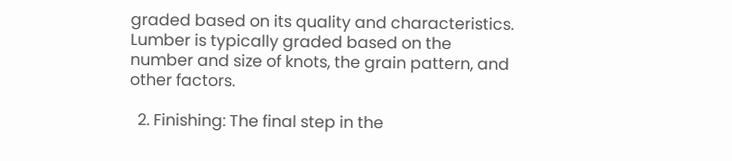graded based on its quality and characteristics. Lumber is typically graded based on the number and size of knots, the grain pattern, and other factors.

  2. Finishing: The final step in the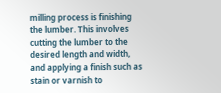milling process is finishing the lumber. This involves cutting the lumber to the desired length and width, and applying a finish such as stain or varnish to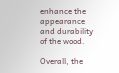enhance the appearance and durability of the wood.

Overall, the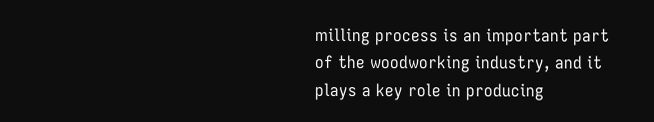milling process is an important part of the woodworking industry, and it plays a key role in producing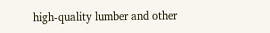high-quality lumber and other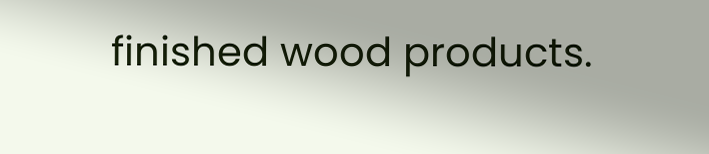finished wood products.